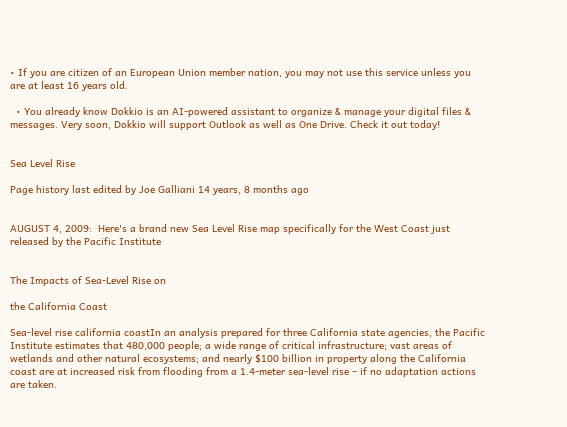• If you are citizen of an European Union member nation, you may not use this service unless you are at least 16 years old.

  • You already know Dokkio is an AI-powered assistant to organize & manage your digital files & messages. Very soon, Dokkio will support Outlook as well as One Drive. Check it out today!


Sea Level Rise

Page history last edited by Joe Galliani 14 years, 8 months ago


AUGUST 4, 2009:  Here's a brand new Sea Level Rise map specifically for the West Coast just released by the Pacific Institute


The Impacts of Sea-Level Rise on

the California Coast

Sea-level rise california coastIn an analysis prepared for three California state agencies, the Pacific Institute estimates that 480,000 people; a wide range of critical infrastructure; vast areas of wetlands and other natural ecosystems; and nearly $100 billion in property along the California coast are at increased risk from flooding from a 1.4-meter sea-level rise – if no adaptation actions are taken.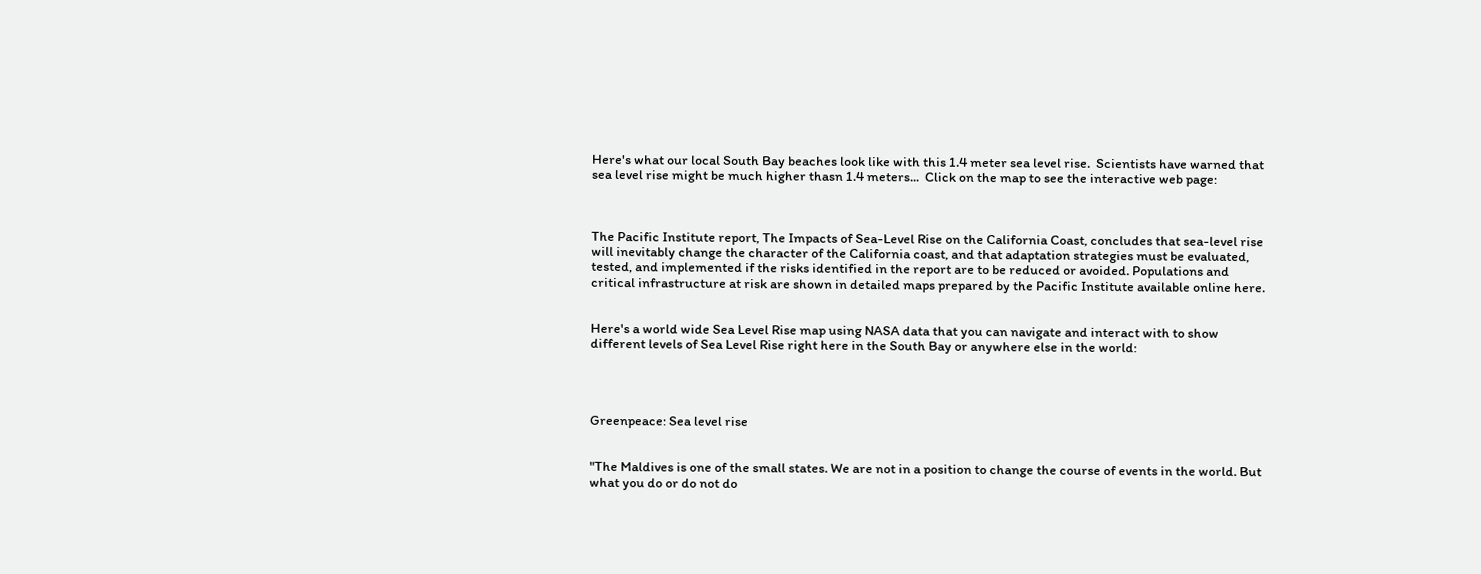Here's what our local South Bay beaches look like with this 1.4 meter sea level rise.  Scientists have warned that sea level rise might be much higher thasn 1.4 meters...  Click on the map to see the interactive web page:



The Pacific Institute report, The Impacts of Sea-Level Rise on the California Coast, concludes that sea-level rise will inevitably change the character of the California coast, and that adaptation strategies must be evaluated, tested, and implemented if the risks identified in the report are to be reduced or avoided. Populations and critical infrastructure at risk are shown in detailed maps prepared by the Pacific Institute available online here.


Here's a world wide Sea Level Rise map using NASA data that you can navigate and interact with to show different levels of Sea Level Rise right here in the South Bay or anywhere else in the world:




Greenpeace: Sea level rise


"The Maldives is one of the small states. We are not in a position to change the course of events in the world. But what you do or do not do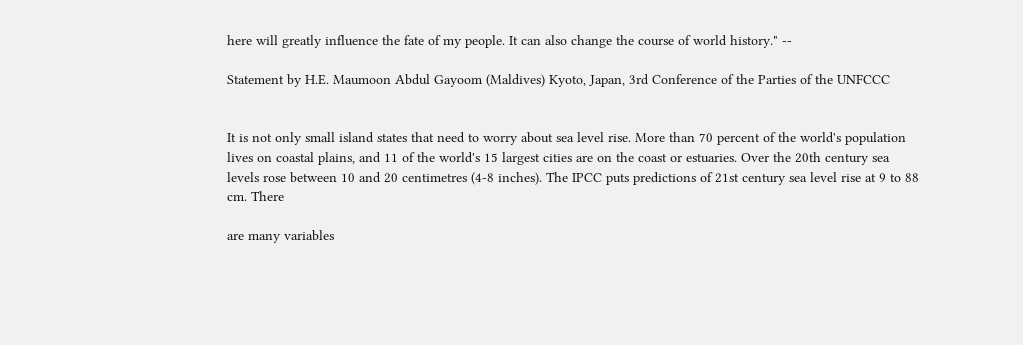here will greatly influence the fate of my people. It can also change the course of world history." --

Statement by H.E. Maumoon Abdul Gayoom (Maldives) Kyoto, Japan, 3rd Conference of the Parties of the UNFCCC


It is not only small island states that need to worry about sea level rise. More than 70 percent of the world's population lives on coastal plains, and 11 of the world's 15 largest cities are on the coast or estuaries. Over the 20th century sea levels rose between 10 and 20 centimetres (4-8 inches). The IPCC puts predictions of 21st century sea level rise at 9 to 88 cm. There

are many variables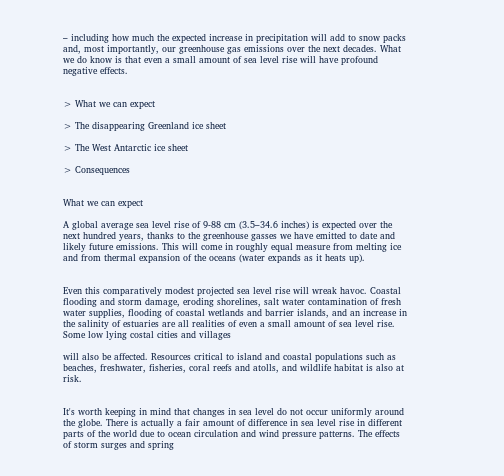– including how much the expected increase in precipitation will add to snow packs and, most importantly, our greenhouse gas emissions over the next decades. What we do know is that even a small amount of sea level rise will have profound negative effects.


> What we can expect

> The disappearing Greenland ice sheet

> The West Antarctic ice sheet

> Consequences


What we can expect

A global average sea level rise of 9-88 cm (3.5–34.6 inches) is expected over the next hundred years, thanks to the greenhouse gasses we have emitted to date and likely future emissions. This will come in roughly equal measure from melting ice and from thermal expansion of the oceans (water expands as it heats up).


Even this comparatively modest projected sea level rise will wreak havoc. Coastal flooding and storm damage, eroding shorelines, salt water contamination of fresh water supplies, flooding of coastal wetlands and barrier islands, and an increase in the salinity of estuaries are all realities of even a small amount of sea level rise. Some low lying costal cities and villages

will also be affected. Resources critical to island and coastal populations such as beaches, freshwater, fisheries, coral reefs and atolls, and wildlife habitat is also at risk.


It's worth keeping in mind that changes in sea level do not occur uniformly around the globe. There is actually a fair amount of difference in sea level rise in different parts of the world due to ocean circulation and wind pressure patterns. The effects of storm surges and spring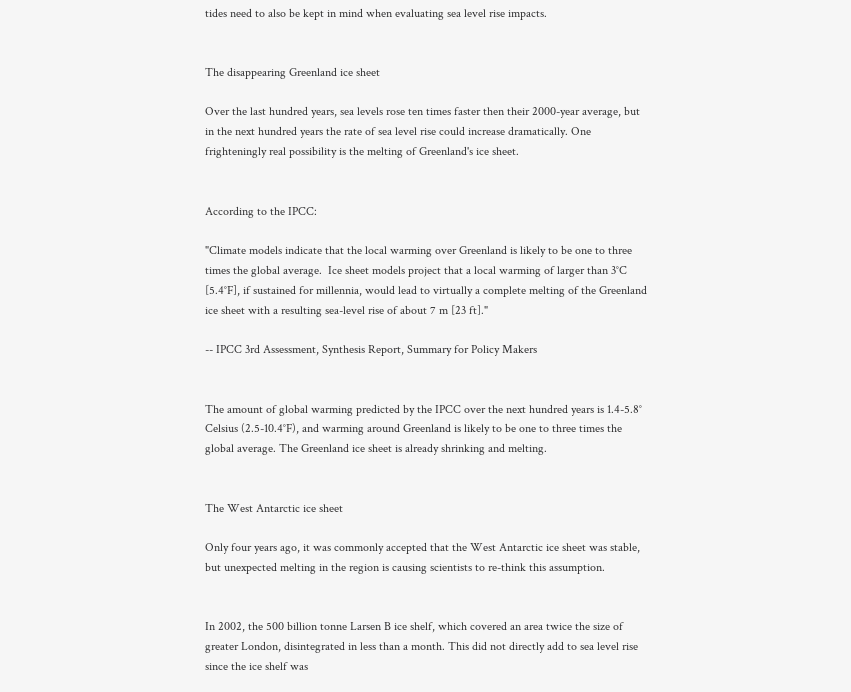tides need to also be kept in mind when evaluating sea level rise impacts.


The disappearing Greenland ice sheet

Over the last hundred years, sea levels rose ten times faster then their 2000-year average, but in the next hundred years the rate of sea level rise could increase dramatically. One frighteningly real possibility is the melting of Greenland's ice sheet.


According to the IPCC:

"Climate models indicate that the local warming over Greenland is likely to be one to three times the global average.  Ice sheet models project that a local warming of larger than 3°C [5.4°F], if sustained for millennia, would lead to virtually a complete melting of the Greenland ice sheet with a resulting sea-level rise of about 7 m [23 ft]."

-- IPCC 3rd Assessment, Synthesis Report, Summary for Policy Makers


The amount of global warming predicted by the IPCC over the next hundred years is 1.4-5.8° Celsius (2.5-10.4°F), and warming around Greenland is likely to be one to three times the global average. The Greenland ice sheet is already shrinking and melting.


The West Antarctic ice sheet

Only four years ago, it was commonly accepted that the West Antarctic ice sheet was stable, but unexpected melting in the region is causing scientists to re-think this assumption.


In 2002, the 500 billion tonne Larsen B ice shelf, which covered an area twice the size of greater London, disintegrated in less than a month. This did not directly add to sea level rise since the ice shelf was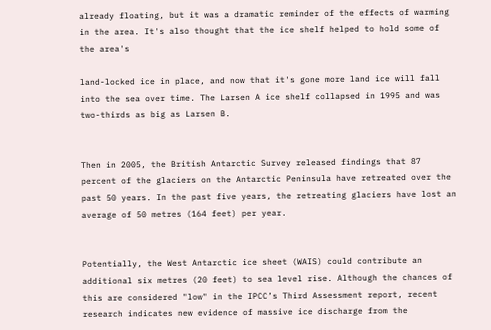already floating, but it was a dramatic reminder of the effects of warming in the area. It's also thought that the ice shelf helped to hold some of the area's

land-locked ice in place, and now that it's gone more land ice will fall into the sea over time. The Larsen A ice shelf collapsed in 1995 and was two-thirds as big as Larsen B.


Then in 2005, the British Antarctic Survey released findings that 87 percent of the glaciers on the Antarctic Peninsula have retreated over the past 50 years. In the past five years, the retreating glaciers have lost an average of 50 metres (164 feet) per year.


Potentially, the West Antarctic ice sheet (WAIS) could contribute an additional six metres (20 feet) to sea level rise. Although the chances of this are considered "low" in the IPCC’s Third Assessment report, recent research indicates new evidence of massive ice discharge from the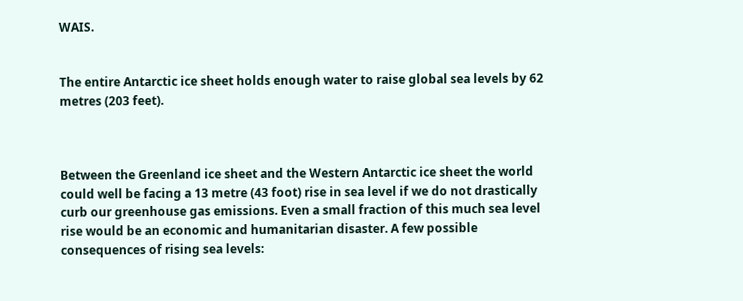WAIS.


The entire Antarctic ice sheet holds enough water to raise global sea levels by 62 metres (203 feet).



Between the Greenland ice sheet and the Western Antarctic ice sheet the world could well be facing a 13 metre (43 foot) rise in sea level if we do not drastically curb our greenhouse gas emissions. Even a small fraction of this much sea level rise would be an economic and humanitarian disaster. A few possible consequences of rising sea levels: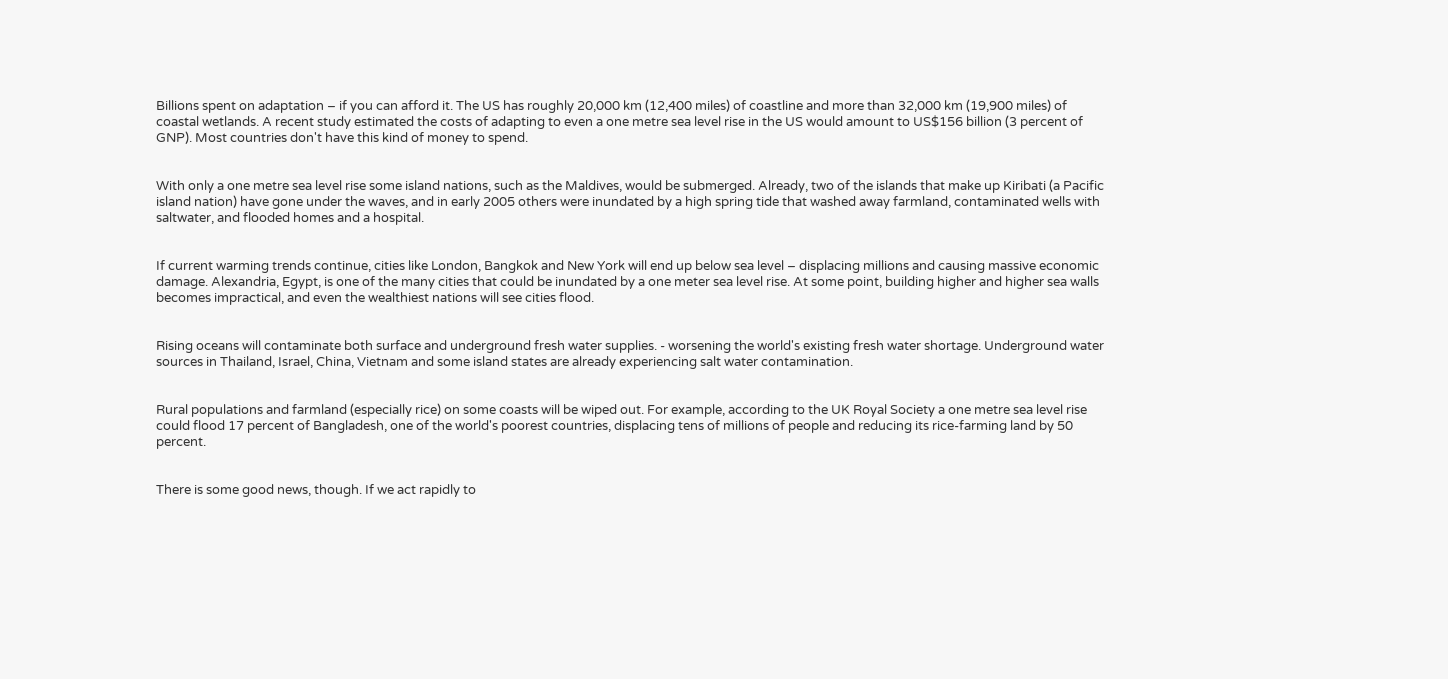Billions spent on adaptation – if you can afford it. The US has roughly 20,000 km (12,400 miles) of coastline and more than 32,000 km (19,900 miles) of coastal wetlands. A recent study estimated the costs of adapting to even a one metre sea level rise in the US would amount to US$156 billion (3 percent of GNP). Most countries don't have this kind of money to spend.


With only a one metre sea level rise some island nations, such as the Maldives, would be submerged. Already, two of the islands that make up Kiribati (a Pacific island nation) have gone under the waves, and in early 2005 others were inundated by a high spring tide that washed away farmland, contaminated wells with saltwater, and flooded homes and a hospital.


If current warming trends continue, cities like London, Bangkok and New York will end up below sea level – displacing millions and causing massive economic damage. Alexandria, Egypt, is one of the many cities that could be inundated by a one meter sea level rise. At some point, building higher and higher sea walls becomes impractical, and even the wealthiest nations will see cities flood.


Rising oceans will contaminate both surface and underground fresh water supplies. - worsening the world's existing fresh water shortage. Underground water sources in Thailand, Israel, China, Vietnam and some island states are already experiencing salt water contamination.


Rural populations and farmland (especially rice) on some coasts will be wiped out. For example, according to the UK Royal Society a one metre sea level rise could flood 17 percent of Bangladesh, one of the world's poorest countries, displacing tens of millions of people and reducing its rice-farming land by 50 percent.


There is some good news, though. If we act rapidly to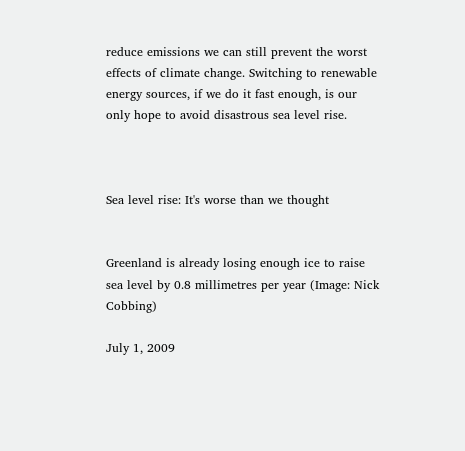reduce emissions we can still prevent the worst effects of climate change. Switching to renewable energy sources, if we do it fast enough, is our only hope to avoid disastrous sea level rise.



Sea level rise: It's worse than we thought


Greenland is already losing enough ice to raise sea level by 0.8 millimetres per year (Image: Nick Cobbing)

July 1, 2009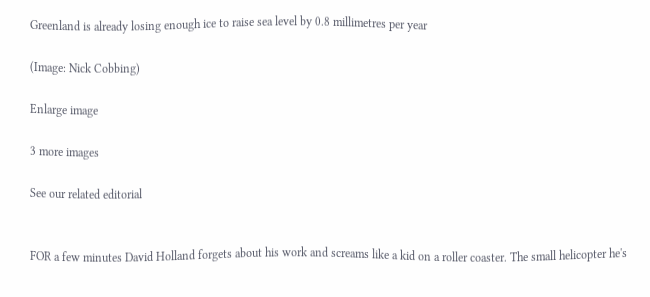Greenland is already losing enough ice to raise sea level by 0.8 millimetres per year

(Image: Nick Cobbing)

Enlarge image

3 more images

See our related editorial


FOR a few minutes David Holland forgets about his work and screams like a kid on a roller coaster. The small helicopter he's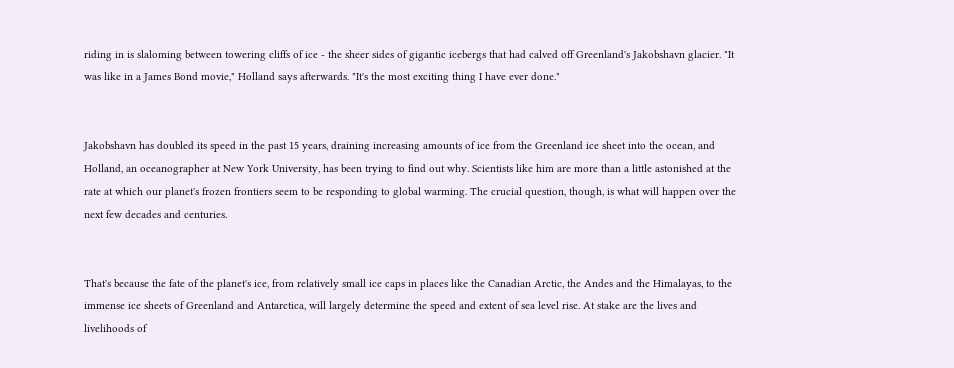riding in is slaloming between towering cliffs of ice - the sheer sides of gigantic icebergs that had calved off Greenland's Jakobshavn glacier. "It was like in a James Bond movie," Holland says afterwards. "It's the most exciting thing I have ever done."


Jakobshavn has doubled its speed in the past 15 years, draining increasing amounts of ice from the Greenland ice sheet into the ocean, and Holland, an oceanographer at New York University, has been trying to find out why. Scientists like him are more than a little astonished at the rate at which our planet's frozen frontiers seem to be responding to global warming. The crucial question, though, is what will happen over the next few decades and centuries.


That's because the fate of the planet's ice, from relatively small ice caps in places like the Canadian Arctic, the Andes and the Himalayas, to the immense ice sheets of Greenland and Antarctica, will largely determine the speed and extent of sea level rise. At stake are the lives and livelihoods of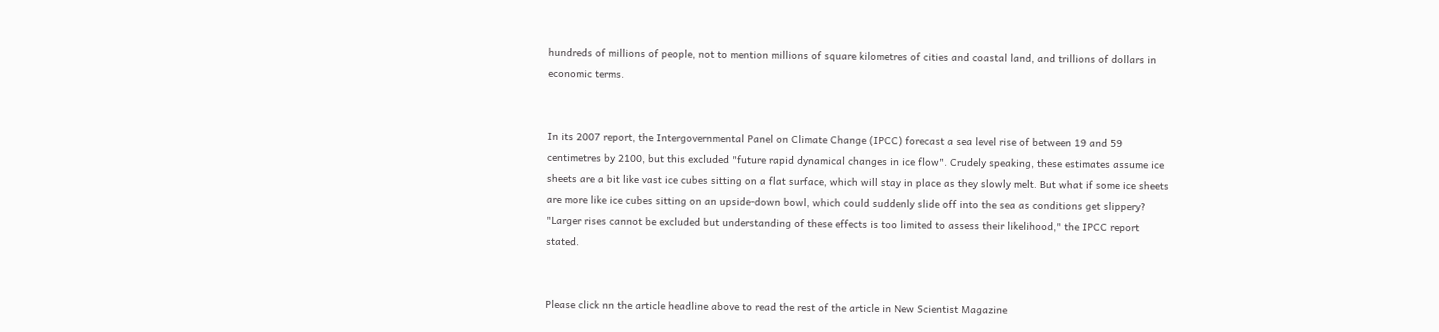hundreds of millions of people, not to mention millions of square kilometres of cities and coastal land, and trillions of dollars in economic terms.


In its 2007 report, the Intergovernmental Panel on Climate Change (IPCC) forecast a sea level rise of between 19 and 59 centimetres by 2100, but this excluded "future rapid dynamical changes in ice flow". Crudely speaking, these estimates assume ice sheets are a bit like vast ice cubes sitting on a flat surface, which will stay in place as they slowly melt. But what if some ice sheets are more like ice cubes sitting on an upside-down bowl, which could suddenly slide off into the sea as conditions get slippery? "Larger rises cannot be excluded but understanding of these effects is too limited to assess their likelihood," the IPCC report stated.


Please click nn the article headline above to read the rest of the article in New Scientist Magazine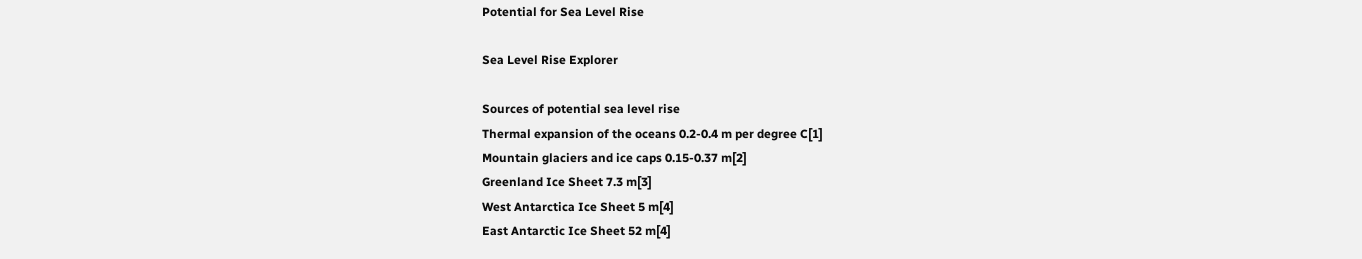Potential for Sea Level Rise

Sea Level Rise Explorer

Sources of potential sea level rise
Thermal expansion of the oceans 0.2-0.4 m per degree C[1]
Mountain glaciers and ice caps 0.15-0.37 m[2]
Greenland Ice Sheet 7.3 m[3]
West Antarctica Ice Sheet 5 m[4]
East Antarctic Ice Sheet 52 m[4]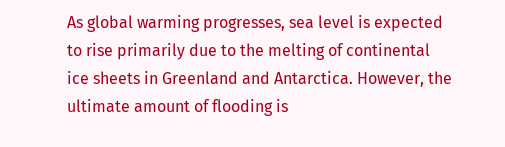As global warming progresses, sea level is expected to rise primarily due to the melting of continental ice sheets in Greenland and Antarctica. However, the ultimate amount of flooding is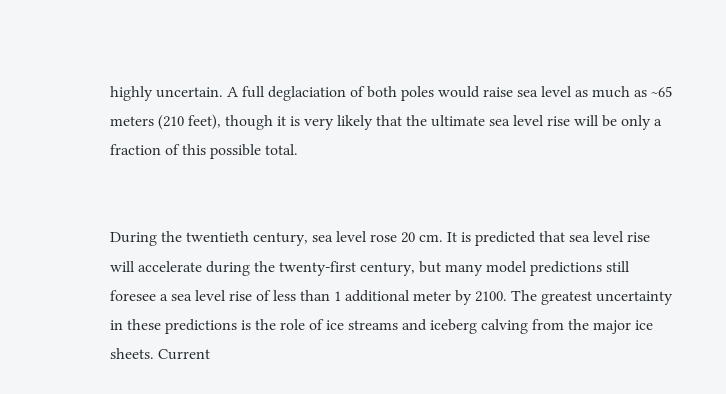highly uncertain. A full deglaciation of both poles would raise sea level as much as ~65 meters (210 feet), though it is very likely that the ultimate sea level rise will be only a fraction of this possible total.


During the twentieth century, sea level rose 20 cm. It is predicted that sea level rise will accelerate during the twenty-first century, but many model predictions still foresee a sea level rise of less than 1 additional meter by 2100. The greatest uncertainty in these predictions is the role of ice streams and iceberg calving from the major ice sheets. Current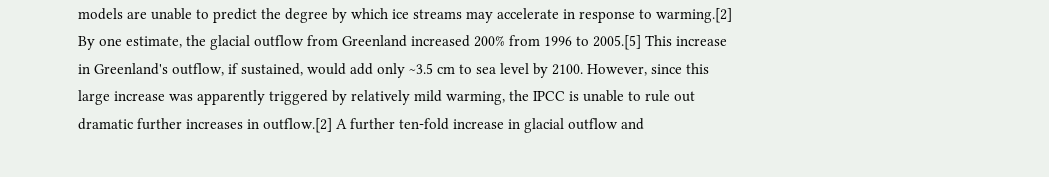models are unable to predict the degree by which ice streams may accelerate in response to warming.[2] By one estimate, the glacial outflow from Greenland increased 200% from 1996 to 2005.[5] This increase in Greenland's outflow, if sustained, would add only ~3.5 cm to sea level by 2100. However, since this large increase was apparently triggered by relatively mild warming, the IPCC is unable to rule out dramatic further increases in outflow.[2] A further ten-fold increase in glacial outflow and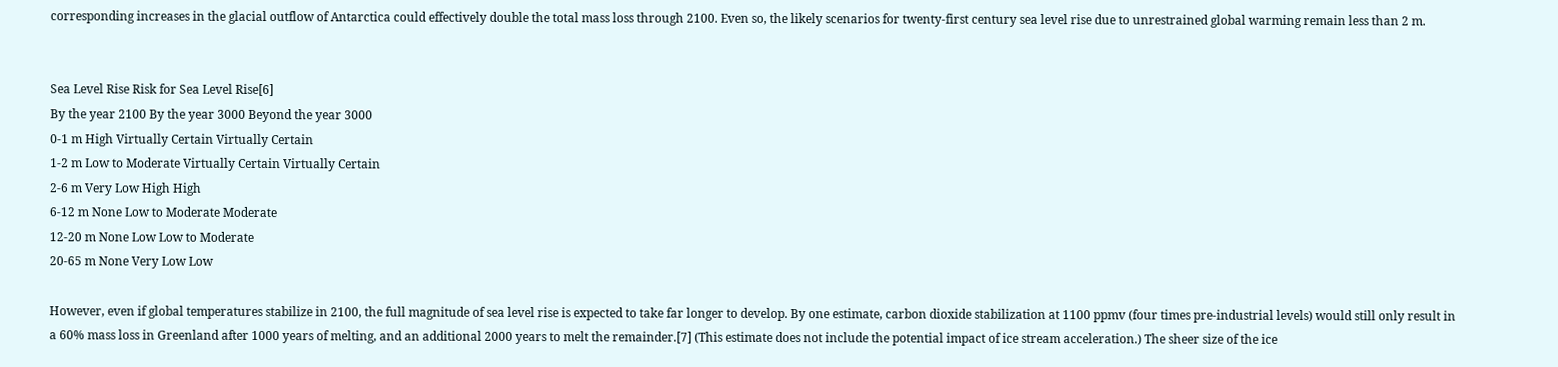corresponding increases in the glacial outflow of Antarctica could effectively double the total mass loss through 2100. Even so, the likely scenarios for twenty-first century sea level rise due to unrestrained global warming remain less than 2 m.


Sea Level Rise Risk for Sea Level Rise[6]
By the year 2100 By the year 3000 Beyond the year 3000
0-1 m High Virtually Certain Virtually Certain
1-2 m Low to Moderate Virtually Certain Virtually Certain
2-6 m Very Low High High
6-12 m None Low to Moderate Moderate
12-20 m None Low Low to Moderate
20-65 m None Very Low Low

However, even if global temperatures stabilize in 2100, the full magnitude of sea level rise is expected to take far longer to develop. By one estimate, carbon dioxide stabilization at 1100 ppmv (four times pre-industrial levels) would still only result in a 60% mass loss in Greenland after 1000 years of melting, and an additional 2000 years to melt the remainder.[7] (This estimate does not include the potential impact of ice stream acceleration.) The sheer size of the ice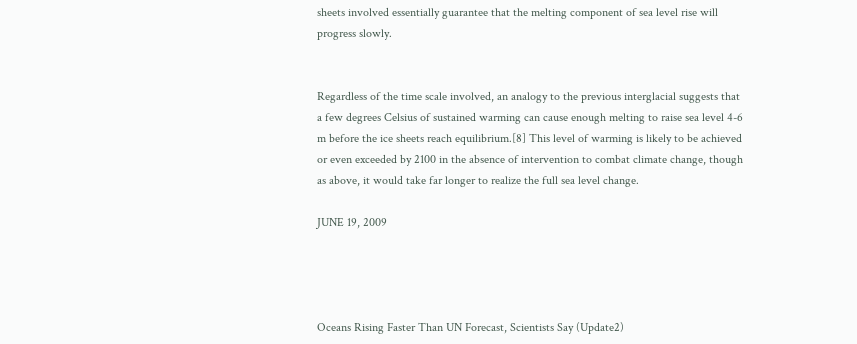sheets involved essentially guarantee that the melting component of sea level rise will progress slowly.


Regardless of the time scale involved, an analogy to the previous interglacial suggests that a few degrees Celsius of sustained warming can cause enough melting to raise sea level 4-6 m before the ice sheets reach equilibrium.[8] This level of warming is likely to be achieved or even exceeded by 2100 in the absence of intervention to combat climate change, though as above, it would take far longer to realize the full sea level change.

JUNE 19, 2009




Oceans Rising Faster Than UN Forecast, Scientists Say (Update2)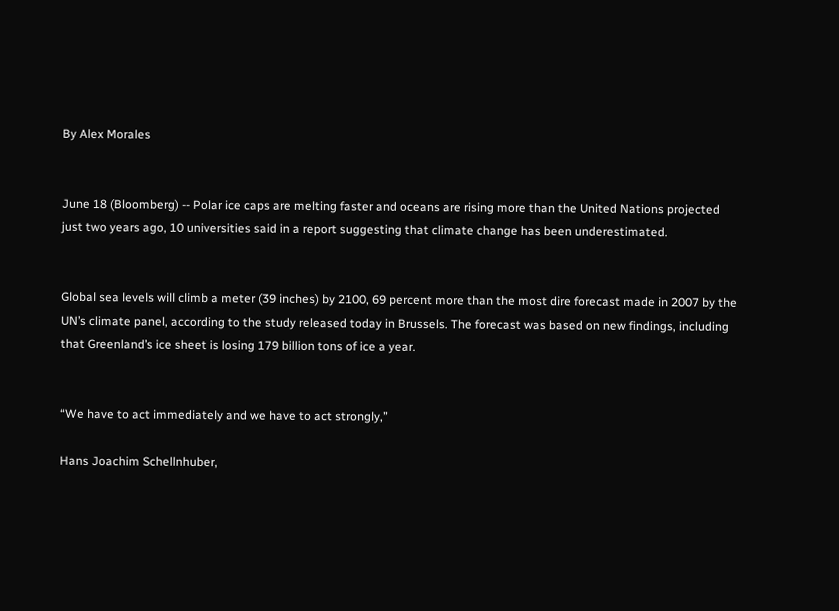By Alex Morales


June 18 (Bloomberg) -- Polar ice caps are melting faster and oceans are rising more than the United Nations projected just two years ago, 10 universities said in a report suggesting that climate change has been underestimated.


Global sea levels will climb a meter (39 inches) by 2100, 69 percent more than the most dire forecast made in 2007 by the UN’s climate panel, according to the study released today in Brussels. The forecast was based on new findings, including that Greenland’s ice sheet is losing 179 billion tons of ice a year.


“We have to act immediately and we have to act strongly,”

Hans Joachim Schellnhuber,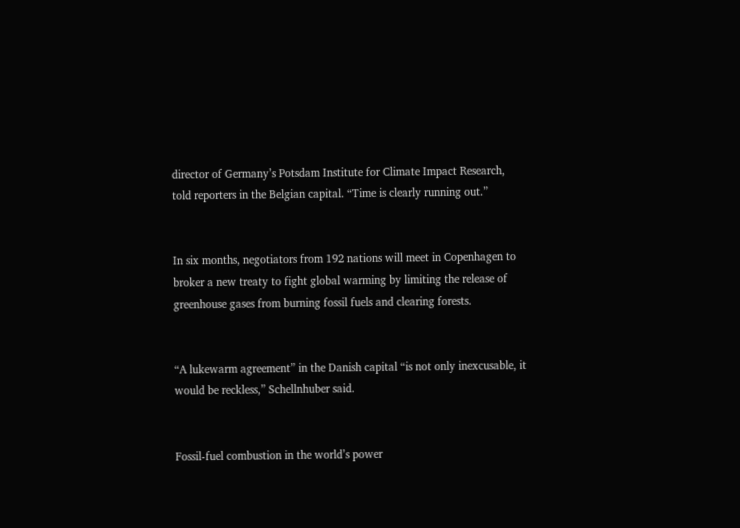director of Germany’s Potsdam Institute for Climate Impact Research, told reporters in the Belgian capital. “Time is clearly running out.”


In six months, negotiators from 192 nations will meet in Copenhagen to broker a new treaty to fight global warming by limiting the release of greenhouse gases from burning fossil fuels and clearing forests.


“A lukewarm agreement” in the Danish capital “is not only inexcusable, it would be reckless,” Schellnhuber said.


Fossil-fuel combustion in the world’s power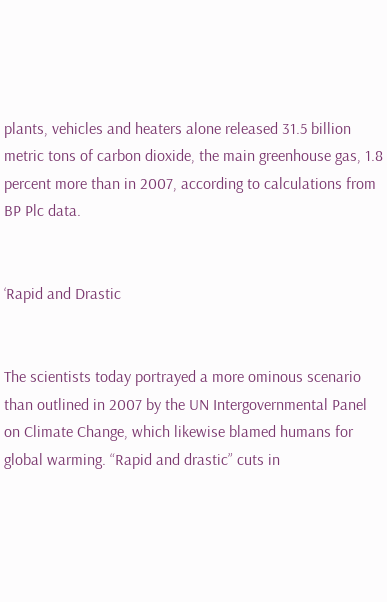plants, vehicles and heaters alone released 31.5 billion metric tons of carbon dioxide, the main greenhouse gas, 1.8 percent more than in 2007, according to calculations from BP Plc data.


‘Rapid and Drastic


The scientists today portrayed a more ominous scenario than outlined in 2007 by the UN Intergovernmental Panel on Climate Change, which likewise blamed humans for global warming. “Rapid and drastic” cuts in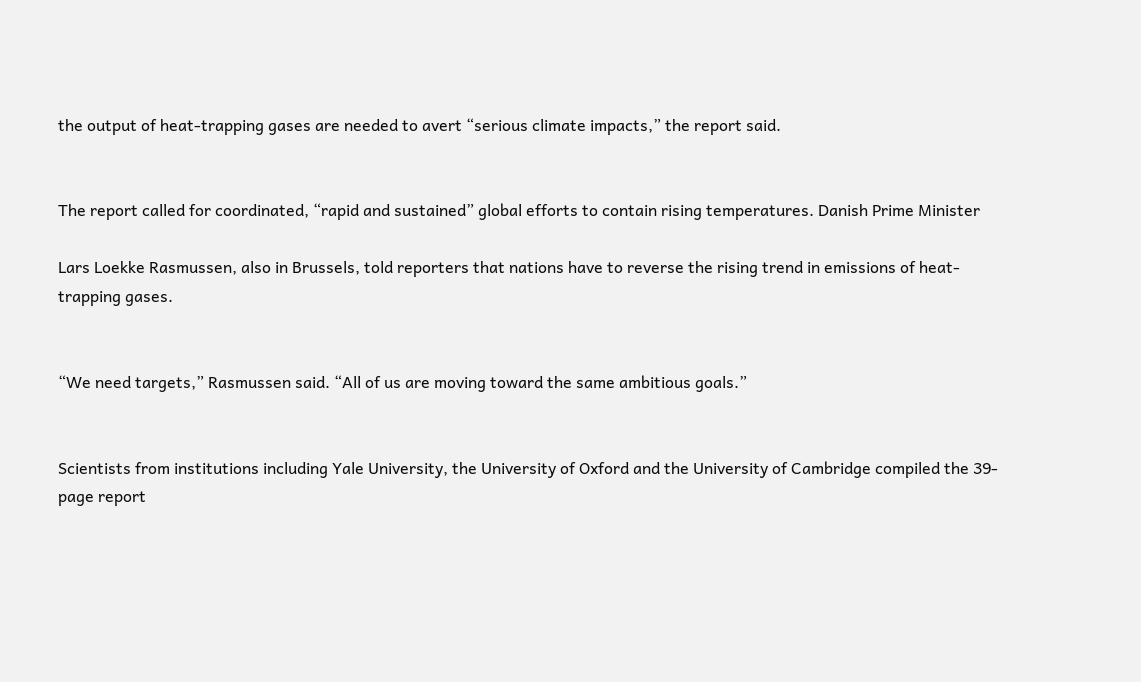the output of heat-trapping gases are needed to avert “serious climate impacts,” the report said.


The report called for coordinated, “rapid and sustained” global efforts to contain rising temperatures. Danish Prime Minister

Lars Loekke Rasmussen, also in Brussels, told reporters that nations have to reverse the rising trend in emissions of heat-trapping gases.


“We need targets,” Rasmussen said. “All of us are moving toward the same ambitious goals.”


Scientists from institutions including Yale University, the University of Oxford and the University of Cambridge compiled the 39-page report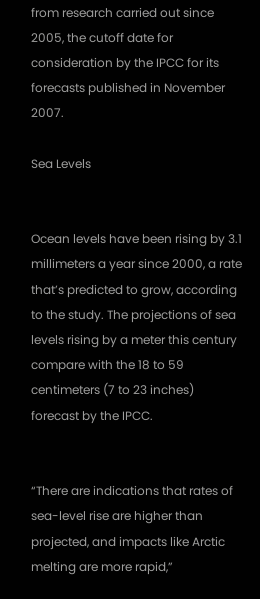from research carried out since 2005, the cutoff date for consideration by the IPCC for its forecasts published in November 2007.

Sea Levels


Ocean levels have been rising by 3.1 millimeters a year since 2000, a rate that’s predicted to grow, according to the study. The projections of sea levels rising by a meter this century compare with the 18 to 59 centimeters (7 to 23 inches) forecast by the IPCC.


“There are indications that rates of sea-level rise are higher than projected, and impacts like Arctic melting are more rapid,”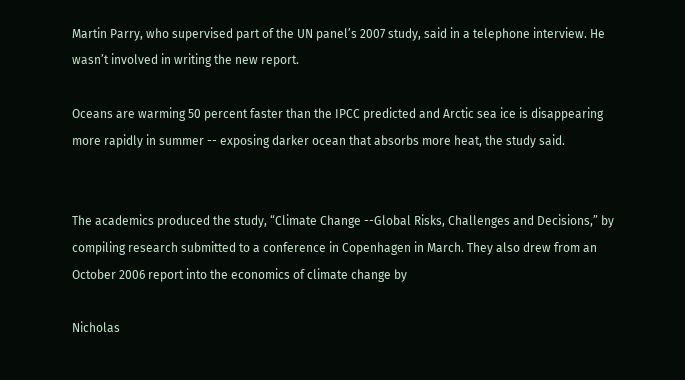Martin Parry, who supervised part of the UN panel’s 2007 study, said in a telephone interview. He wasn’t involved in writing the new report.

Oceans are warming 50 percent faster than the IPCC predicted and Arctic sea ice is disappearing more rapidly in summer -- exposing darker ocean that absorbs more heat, the study said.


The academics produced the study, “Climate Change --Global Risks, Challenges and Decisions,” by compiling research submitted to a conference in Copenhagen in March. They also drew from an October 2006 report into the economics of climate change by

Nicholas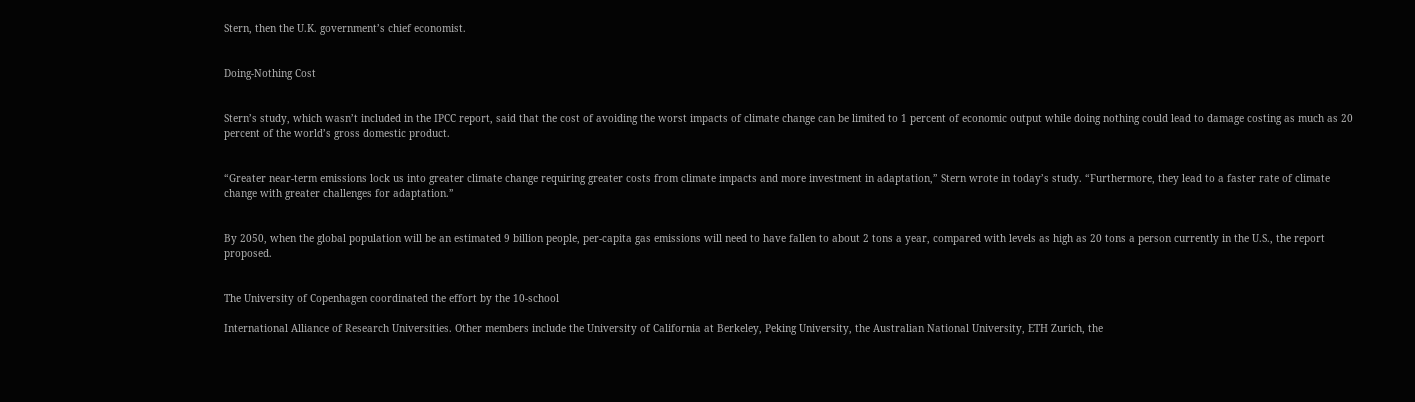Stern, then the U.K. government’s chief economist.


Doing-Nothing Cost


Stern’s study, which wasn’t included in the IPCC report, said that the cost of avoiding the worst impacts of climate change can be limited to 1 percent of economic output while doing nothing could lead to damage costing as much as 20 percent of the world’s gross domestic product.


“Greater near-term emissions lock us into greater climate change requiring greater costs from climate impacts and more investment in adaptation,” Stern wrote in today’s study. “Furthermore, they lead to a faster rate of climate change with greater challenges for adaptation.”


By 2050, when the global population will be an estimated 9 billion people, per-capita gas emissions will need to have fallen to about 2 tons a year, compared with levels as high as 20 tons a person currently in the U.S., the report proposed.


The University of Copenhagen coordinated the effort by the 10-school

International Alliance of Research Universities. Other members include the University of California at Berkeley, Peking University, the Australian National University, ETH Zurich, the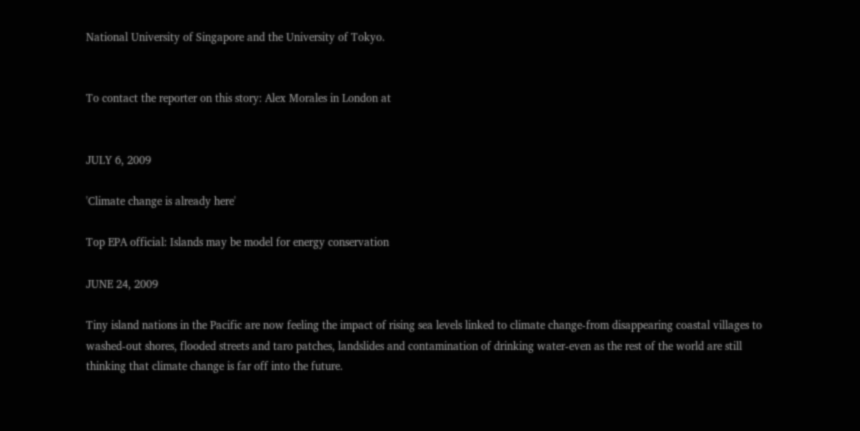National University of Singapore and the University of Tokyo.


To contact the reporter on this story: Alex Morales in London at


JULY 6, 2009

'Climate change is already here'

Top EPA official: Islands may be model for energy conservation

JUNE 24, 2009

Tiny island nations in the Pacific are now feeling the impact of rising sea levels linked to climate change-from disappearing coastal villages to washed-out shores, flooded streets and taro patches, landslides and contamination of drinking water-even as the rest of the world are still thinking that climate change is far off into the future.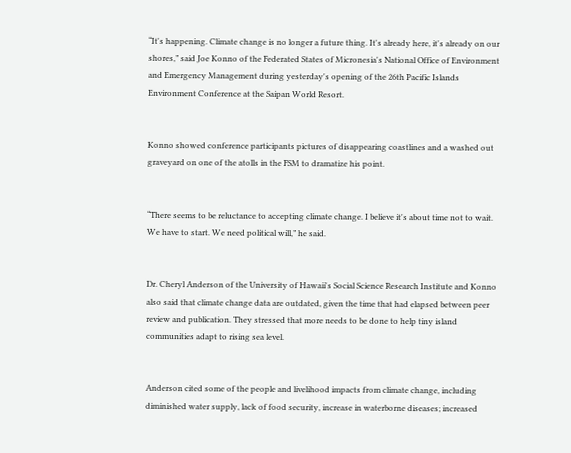“It's happening. Climate change is no longer a future thing. It's already here, it's already on our shores,” said Joe Konno of the Federated States of Micronesia's National Office of Environment and Emergency Management during yesterday's opening of the 26th Pacific Islands Environment Conference at the Saipan World Resort.


Konno showed conference participants pictures of disappearing coastlines and a washed out graveyard on one of the atolls in the FSM to dramatize his point.


“There seems to be reluctance to accepting climate change. I believe it's about time not to wait. We have to start. We need political will,” he said.


Dr. Cheryl Anderson of the University of Hawaii's Social Science Research Institute and Konno also said that climate change data are outdated, given the time that had elapsed between peer review and publication. They stressed that more needs to be done to help tiny island communities adapt to rising sea level.


Anderson cited some of the people and livelihood impacts from climate change, including diminished water supply, lack of food security, increase in waterborne diseases; increased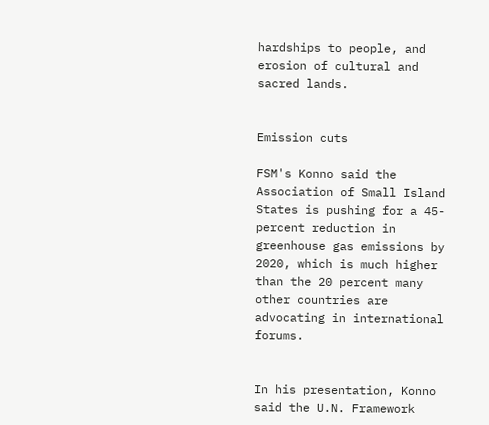hardships to people, and erosion of cultural and sacred lands.


Emission cuts

FSM's Konno said the Association of Small Island States is pushing for a 45-percent reduction in greenhouse gas emissions by 2020, which is much higher than the 20 percent many other countries are advocating in international forums.


In his presentation, Konno said the U.N. Framework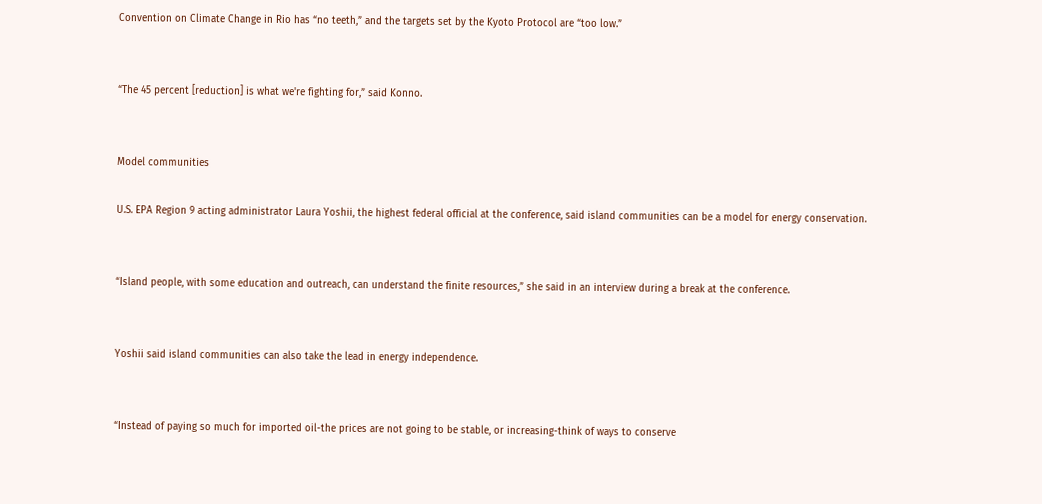Convention on Climate Change in Rio has “no teeth,” and the targets set by the Kyoto Protocol are “too low.”


“The 45 percent [reduction] is what we're fighting for,” said Konno.


Model communities

U.S. EPA Region 9 acting administrator Laura Yoshii, the highest federal official at the conference, said island communities can be a model for energy conservation.


“Island people, with some education and outreach, can understand the finite resources,” she said in an interview during a break at the conference.


Yoshii said island communities can also take the lead in energy independence.


“Instead of paying so much for imported oil-the prices are not going to be stable, or increasing-think of ways to conserve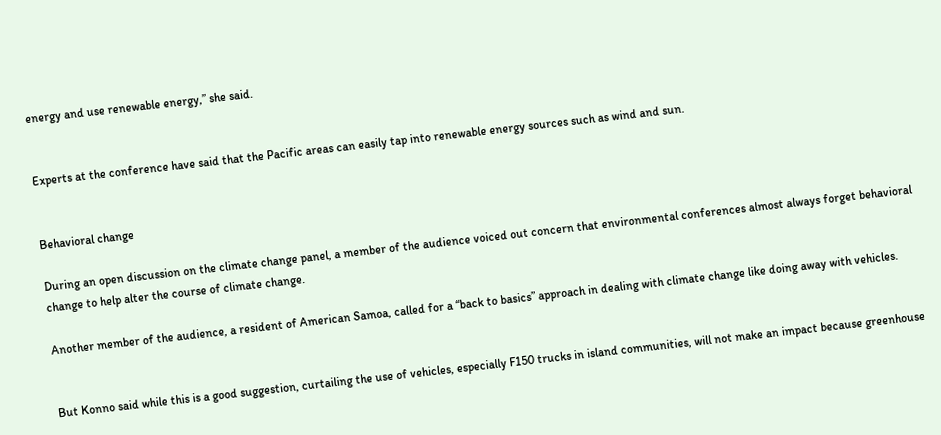energy and use renewable energy,” she said.


Experts at the conference have said that the Pacific areas can easily tap into renewable energy sources such as wind and sun.


Behavioral change

During an open discussion on the climate change panel, a member of the audience voiced out concern that environmental conferences almost always forget behavioral change to help alter the course of climate change.

Another member of the audience, a resident of American Samoa, called for a “back to basics” approach in dealing with climate change like doing away with vehicles.


But Konno said while this is a good suggestion, curtailing the use of vehicles, especially F150 trucks in island communities, will not make an impact because greenhouse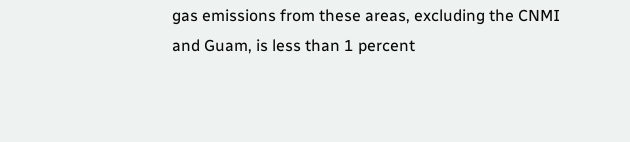gas emissions from these areas, excluding the CNMI and Guam, is less than 1 percent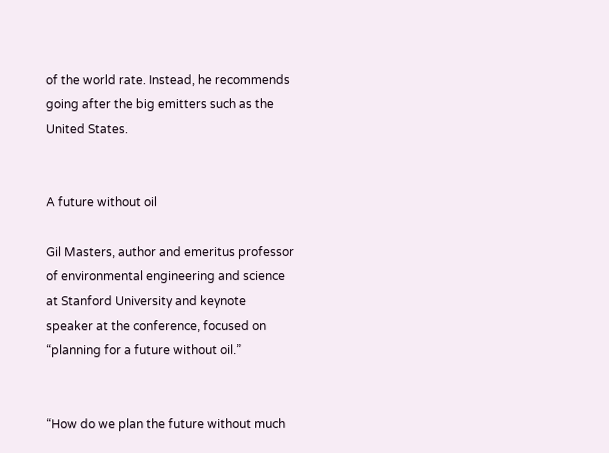of the world rate. Instead, he recommends going after the big emitters such as the United States.


A future without oil

Gil Masters, author and emeritus professor of environmental engineering and science at Stanford University and keynote speaker at the conference, focused on “planning for a future without oil.”


“How do we plan the future without much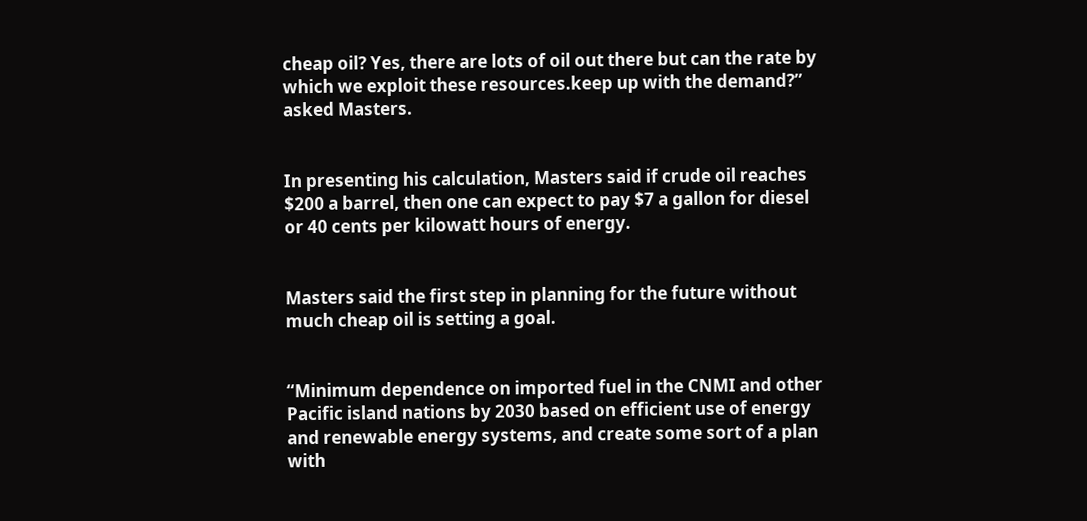cheap oil? Yes, there are lots of oil out there but can the rate by which we exploit these resources.keep up with the demand?” asked Masters.


In presenting his calculation, Masters said if crude oil reaches $200 a barrel, then one can expect to pay $7 a gallon for diesel or 40 cents per kilowatt hours of energy.


Masters said the first step in planning for the future without much cheap oil is setting a goal.


“Minimum dependence on imported fuel in the CNMI and other Pacific island nations by 2030 based on efficient use of energy and renewable energy systems, and create some sort of a plan with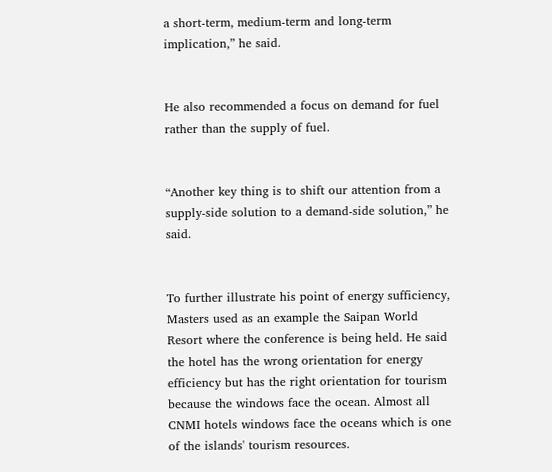a short-term, medium-term and long-term implication,” he said.


He also recommended a focus on demand for fuel rather than the supply of fuel.


“Another key thing is to shift our attention from a supply-side solution to a demand-side solution,” he said.


To further illustrate his point of energy sufficiency, Masters used as an example the Saipan World Resort where the conference is being held. He said the hotel has the wrong orientation for energy efficiency but has the right orientation for tourism because the windows face the ocean. Almost all CNMI hotels windows face the oceans which is one of the islands' tourism resources.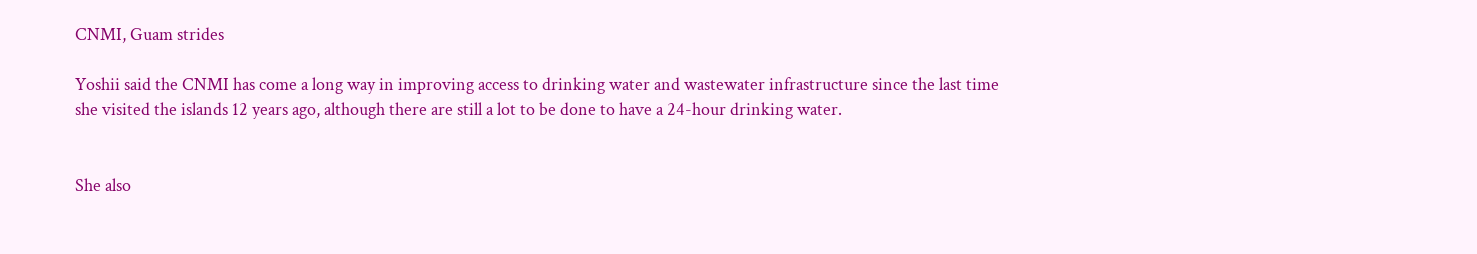CNMI, Guam strides

Yoshii said the CNMI has come a long way in improving access to drinking water and wastewater infrastructure since the last time she visited the islands 12 years ago, although there are still a lot to be done to have a 24-hour drinking water.


She also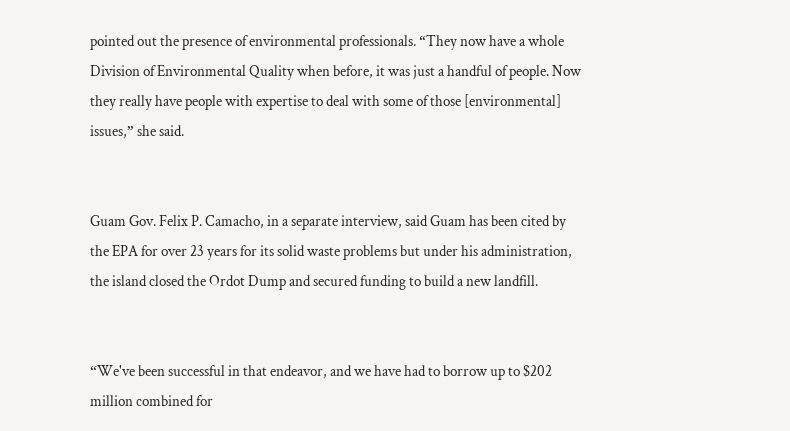pointed out the presence of environmental professionals. “They now have a whole Division of Environmental Quality when before, it was just a handful of people. Now they really have people with expertise to deal with some of those [environmental] issues,” she said.


Guam Gov. Felix P. Camacho, in a separate interview, said Guam has been cited by the EPA for over 23 years for its solid waste problems but under his administration, the island closed the Ordot Dump and secured funding to build a new landfill.


“We've been successful in that endeavor, and we have had to borrow up to $202 million combined for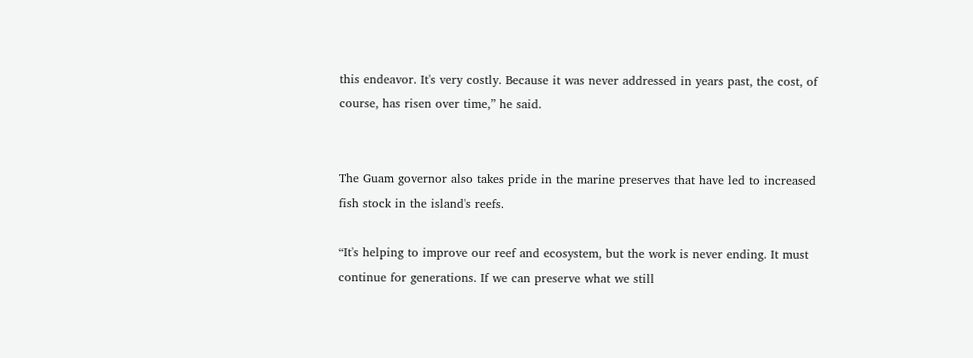this endeavor. It's very costly. Because it was never addressed in years past, the cost, of course, has risen over time,” he said.


The Guam governor also takes pride in the marine preserves that have led to increased fish stock in the island's reefs.

“It's helping to improve our reef and ecosystem, but the work is never ending. It must continue for generations. If we can preserve what we still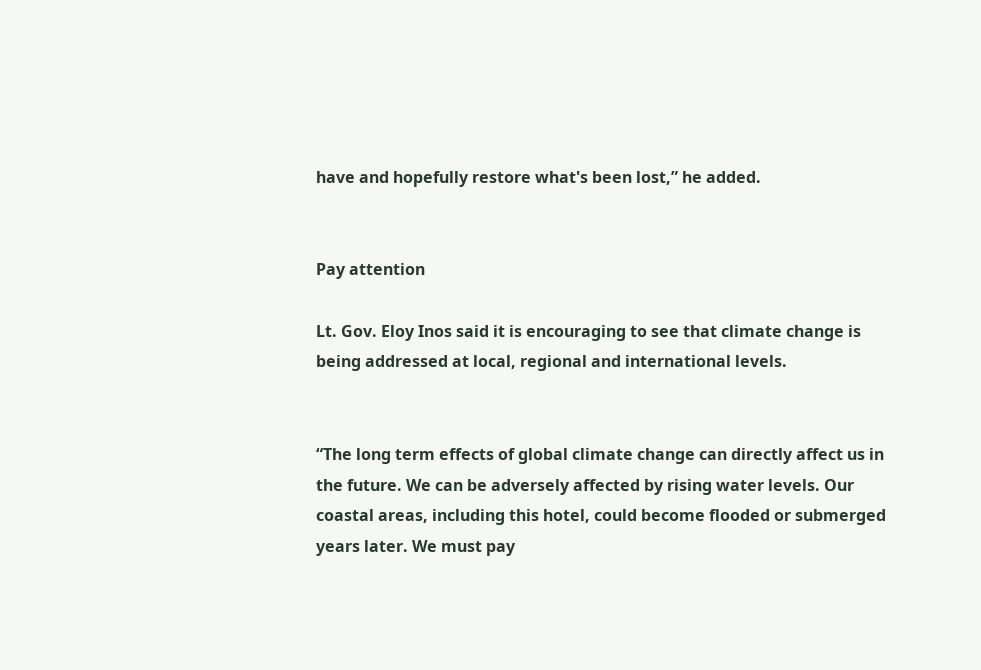have and hopefully restore what's been lost,” he added.


Pay attention

Lt. Gov. Eloy Inos said it is encouraging to see that climate change is being addressed at local, regional and international levels.


“The long term effects of global climate change can directly affect us in the future. We can be adversely affected by rising water levels. Our coastal areas, including this hotel, could become flooded or submerged years later. We must pay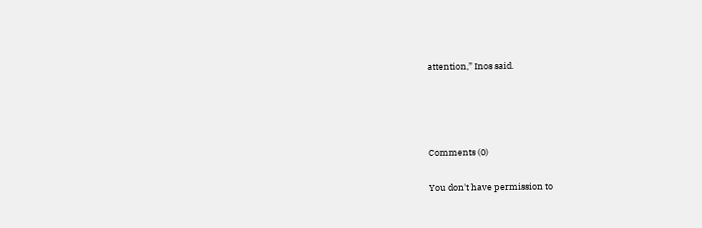attention,” Inos said.




Comments (0)

You don't have permission to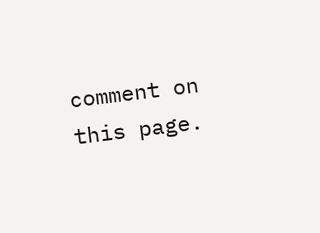comment on this page.